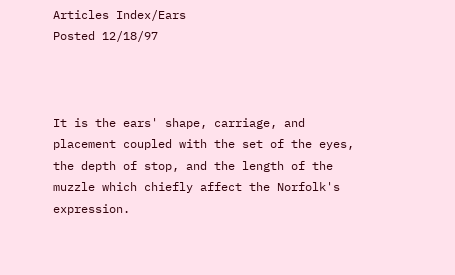Articles Index/Ears
Posted 12/18/97



It is the ears' shape, carriage, and placement coupled with the set of the eyes, the depth of stop, and the length of the muzzle which chiefly affect the Norfolk's expression.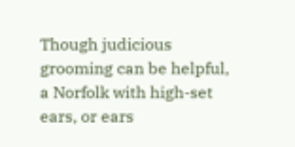Though judicious grooming can be helpful, a Norfolk with high-set ears, or ears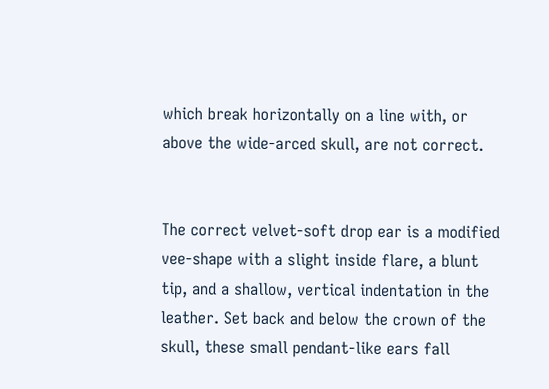which break horizontally on a line with, or above the wide-arced skull, are not correct.


The correct velvet-soft drop ear is a modified vee-shape with a slight inside flare, a blunt tip, and a shallow, vertical indentation in the leather. Set back and below the crown of the skull, these small pendant-like ears fall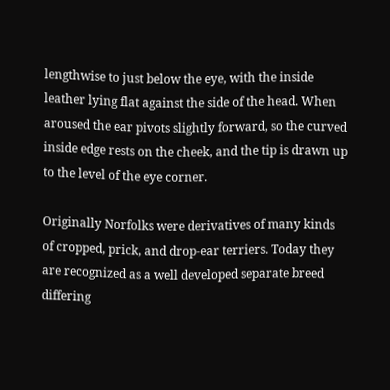lengthwise to just below the eye, with the inside leather lying flat against the side of the head. When aroused the ear pivots slightly forward, so the curved inside edge rests on the cheek, and the tip is drawn up to the level of the eye corner.

Originally Norfolks were derivatives of many kinds of cropped, prick, and drop-ear terriers. Today they are recognized as a well developed separate breed differing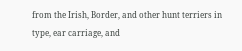from the Irish, Border, and other hunt terriers in type, ear carriage, and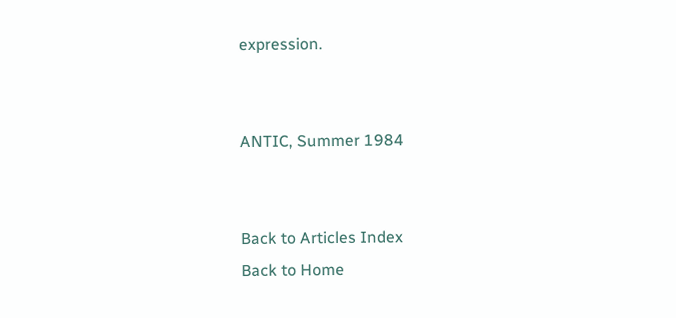expression.


ANTIC, Summer 1984


Back to Articles Index
Back to Home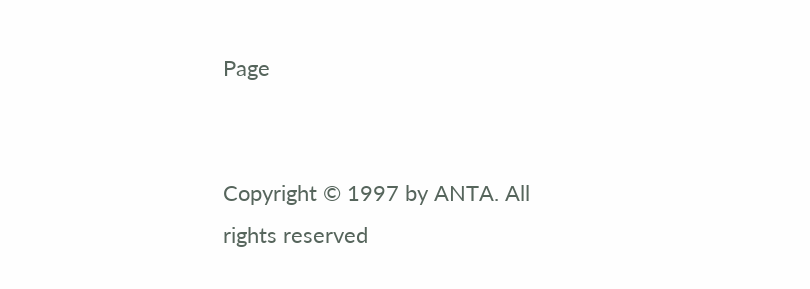Page


Copyright © 1997 by ANTA. All rights reserved